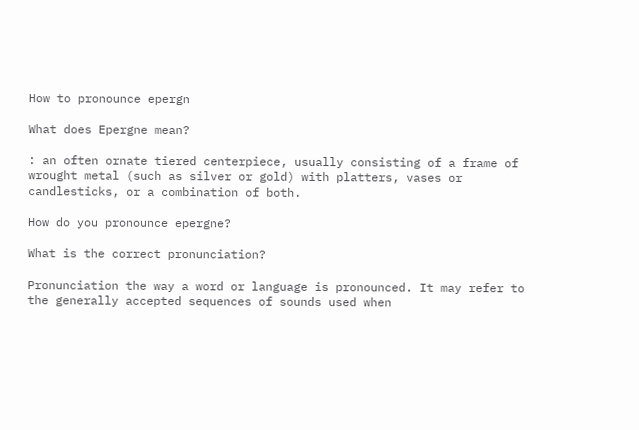How to pronounce epergn

What does Epergne mean?

: an often ornate tiered centerpiece, usually consisting of a frame of wrought metal (such as silver or gold) with platters, vases or candlesticks, or a combination of both.

How do you pronounce epergne?

What is the correct pronunciation?

Pronunciation the way a word or language is pronounced. It may refer to the generally accepted sequences of sounds used when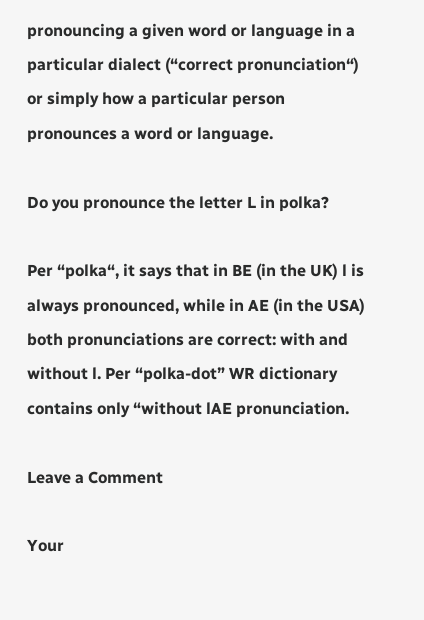pronouncing a given word or language in a particular dialect (“correct pronunciation“) or simply how a particular person pronounces a word or language.

Do you pronounce the letter L in polka?

Per “polka“, it says that in BE (in the UK) l is always pronounced, while in AE (in the USA) both pronunciations are correct: with and without l. Per “polka-dot” WR dictionary contains only “without lAE pronunciation.

Leave a Comment

Your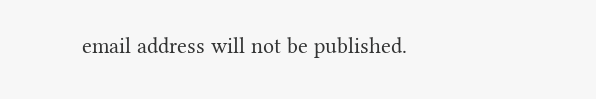email address will not be published.